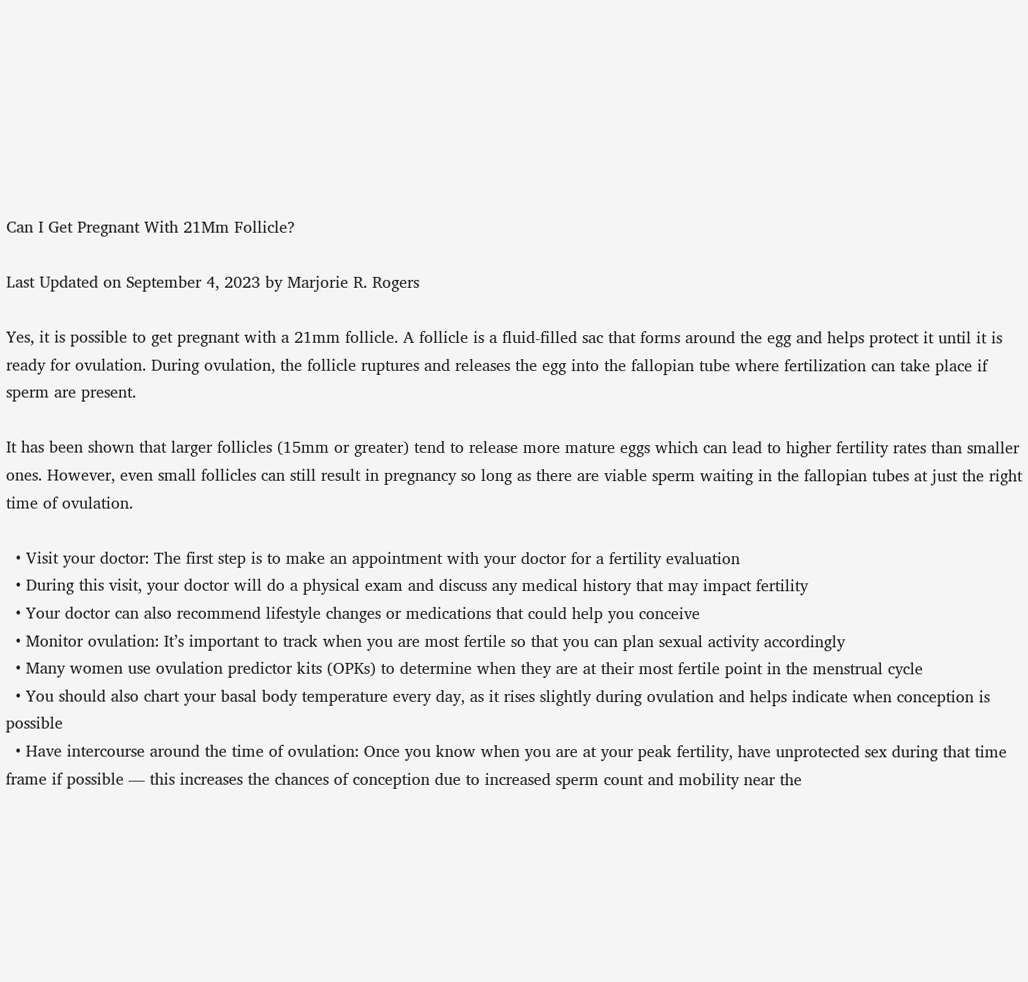Can I Get Pregnant With 21Mm Follicle?

Last Updated on September 4, 2023 by Marjorie R. Rogers

Yes, it is possible to get pregnant with a 21mm follicle. A follicle is a fluid-filled sac that forms around the egg and helps protect it until it is ready for ovulation. During ovulation, the follicle ruptures and releases the egg into the fallopian tube where fertilization can take place if sperm are present.

It has been shown that larger follicles (15mm or greater) tend to release more mature eggs which can lead to higher fertility rates than smaller ones. However, even small follicles can still result in pregnancy so long as there are viable sperm waiting in the fallopian tubes at just the right time of ovulation.

  • Visit your doctor: The first step is to make an appointment with your doctor for a fertility evaluation
  • During this visit, your doctor will do a physical exam and discuss any medical history that may impact fertility
  • Your doctor can also recommend lifestyle changes or medications that could help you conceive
  • Monitor ovulation: It’s important to track when you are most fertile so that you can plan sexual activity accordingly
  • Many women use ovulation predictor kits (OPKs) to determine when they are at their most fertile point in the menstrual cycle
  • You should also chart your basal body temperature every day, as it rises slightly during ovulation and helps indicate when conception is possible
  • Have intercourse around the time of ovulation: Once you know when you are at your peak fertility, have unprotected sex during that time frame if possible — this increases the chances of conception due to increased sperm count and mobility near the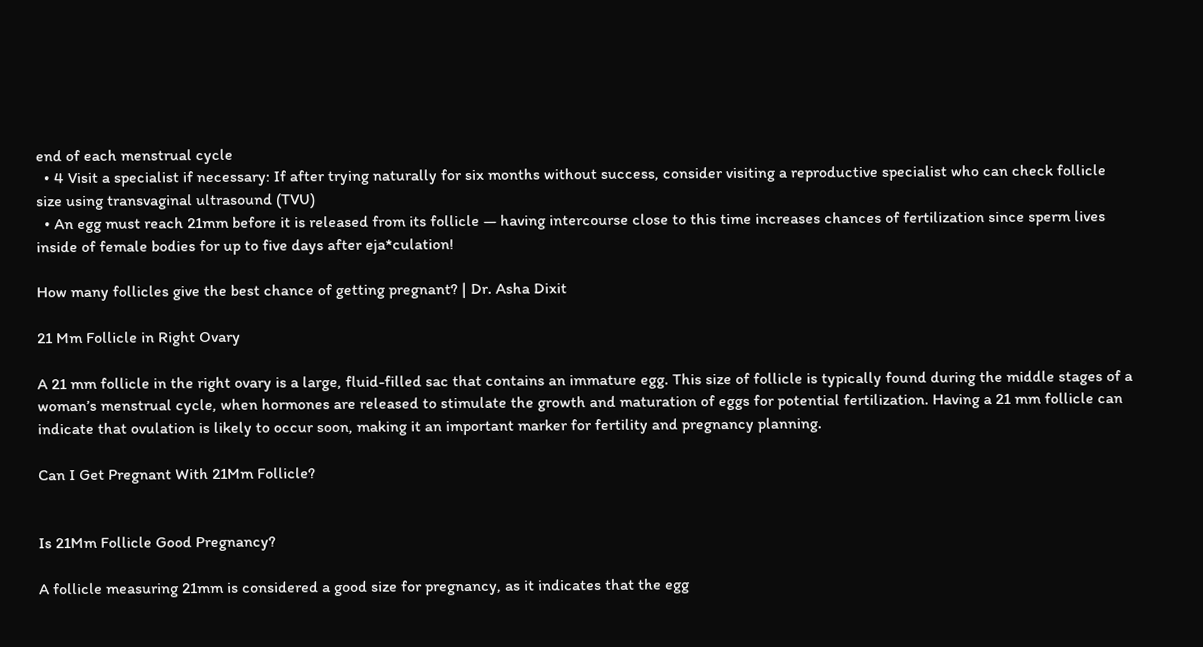end of each menstrual cycle
  • 4 Visit a specialist if necessary: If after trying naturally for six months without success, consider visiting a reproductive specialist who can check follicle size using transvaginal ultrasound (TVU)
  • An egg must reach 21mm before it is released from its follicle — having intercourse close to this time increases chances of fertilization since sperm lives inside of female bodies for up to five days after eja*culation!

How many follicles give the best chance of getting pregnant? | Dr. Asha Dixit

21 Mm Follicle in Right Ovary

A 21 mm follicle in the right ovary is a large, fluid-filled sac that contains an immature egg. This size of follicle is typically found during the middle stages of a woman’s menstrual cycle, when hormones are released to stimulate the growth and maturation of eggs for potential fertilization. Having a 21 mm follicle can indicate that ovulation is likely to occur soon, making it an important marker for fertility and pregnancy planning.

Can I Get Pregnant With 21Mm Follicle?


Is 21Mm Follicle Good Pregnancy?

A follicle measuring 21mm is considered a good size for pregnancy, as it indicates that the egg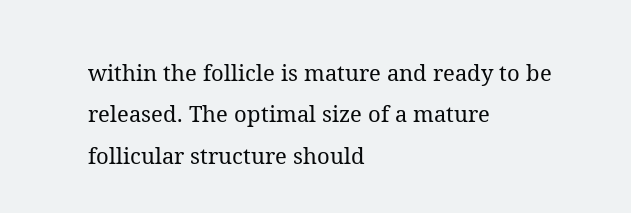within the follicle is mature and ready to be released. The optimal size of a mature follicular structure should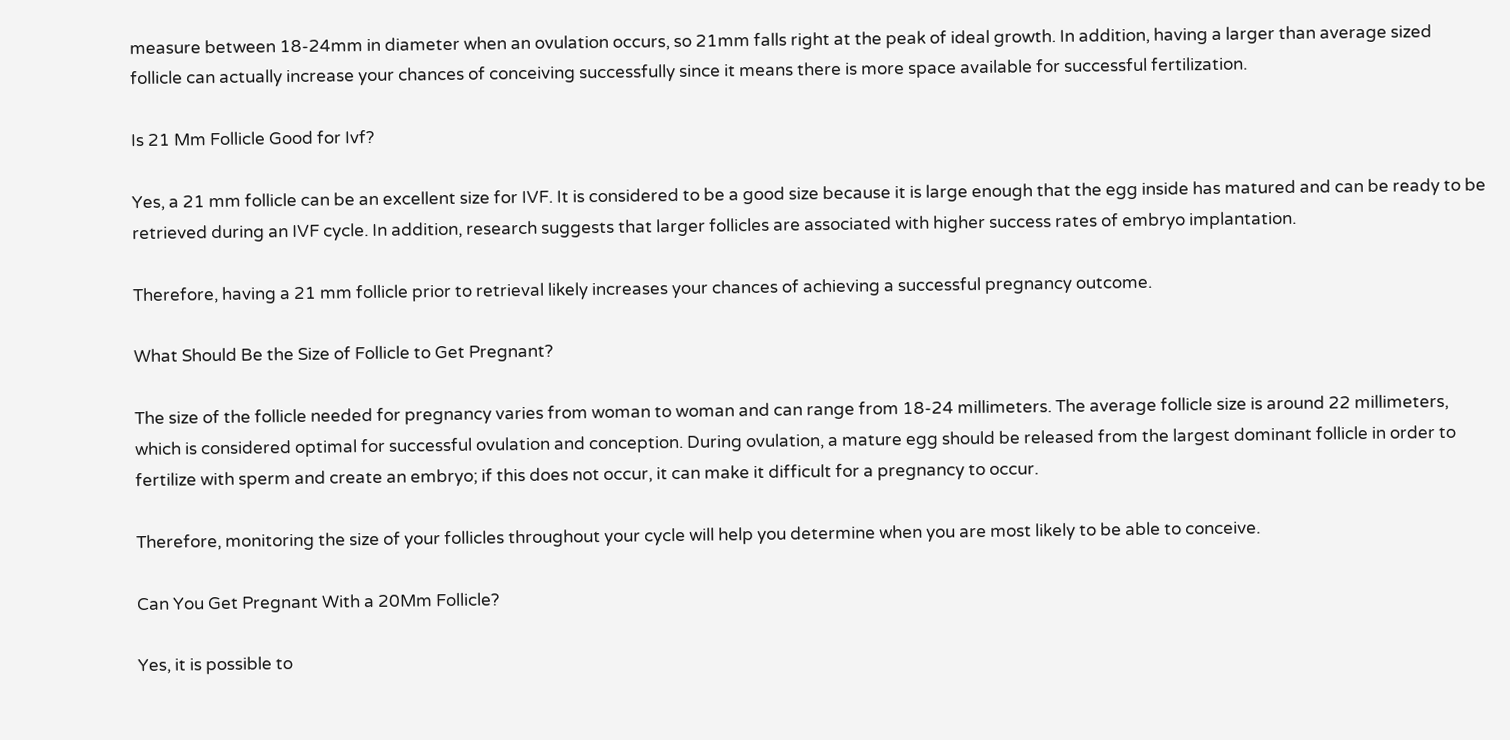measure between 18-24mm in diameter when an ovulation occurs, so 21mm falls right at the peak of ideal growth. In addition, having a larger than average sized follicle can actually increase your chances of conceiving successfully since it means there is more space available for successful fertilization.

Is 21 Mm Follicle Good for Ivf?

Yes, a 21 mm follicle can be an excellent size for IVF. It is considered to be a good size because it is large enough that the egg inside has matured and can be ready to be retrieved during an IVF cycle. In addition, research suggests that larger follicles are associated with higher success rates of embryo implantation.

Therefore, having a 21 mm follicle prior to retrieval likely increases your chances of achieving a successful pregnancy outcome.

What Should Be the Size of Follicle to Get Pregnant?

The size of the follicle needed for pregnancy varies from woman to woman and can range from 18-24 millimeters. The average follicle size is around 22 millimeters, which is considered optimal for successful ovulation and conception. During ovulation, a mature egg should be released from the largest dominant follicle in order to fertilize with sperm and create an embryo; if this does not occur, it can make it difficult for a pregnancy to occur.

Therefore, monitoring the size of your follicles throughout your cycle will help you determine when you are most likely to be able to conceive.

Can You Get Pregnant With a 20Mm Follicle?

Yes, it is possible to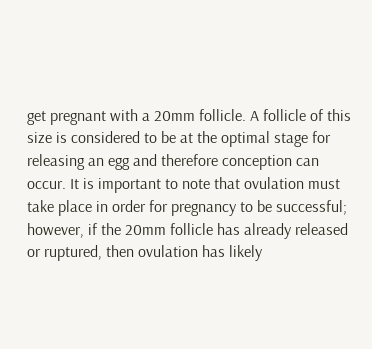get pregnant with a 20mm follicle. A follicle of this size is considered to be at the optimal stage for releasing an egg and therefore conception can occur. It is important to note that ovulation must take place in order for pregnancy to be successful; however, if the 20mm follicle has already released or ruptured, then ovulation has likely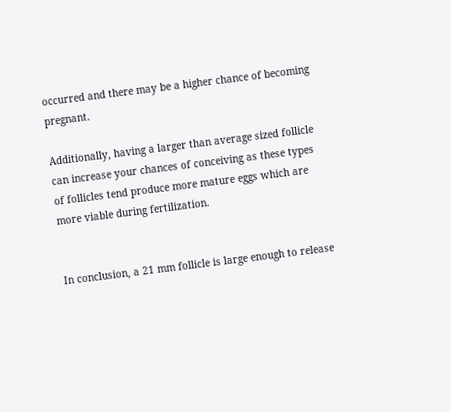occurred and there may be a higher chance of becoming pregnant.

Additionally, having a larger than average sized follicle can increase your chances of conceiving as these types of follicles tend produce more mature eggs which are more viable during fertilization.


In conclusion, a 21 mm follicle is large enough to release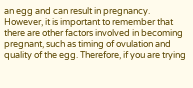an egg and can result in pregnancy. However, it is important to remember that there are other factors involved in becoming pregnant, such as timing of ovulation and quality of the egg. Therefore, if you are trying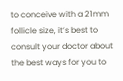to conceive with a 21mm follicle size, it’s best to consult your doctor about the best ways for you to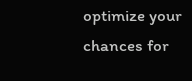optimize your chances for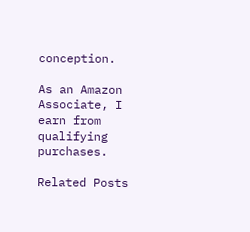conception.

As an Amazon Associate, I earn from qualifying purchases.

Related Posts